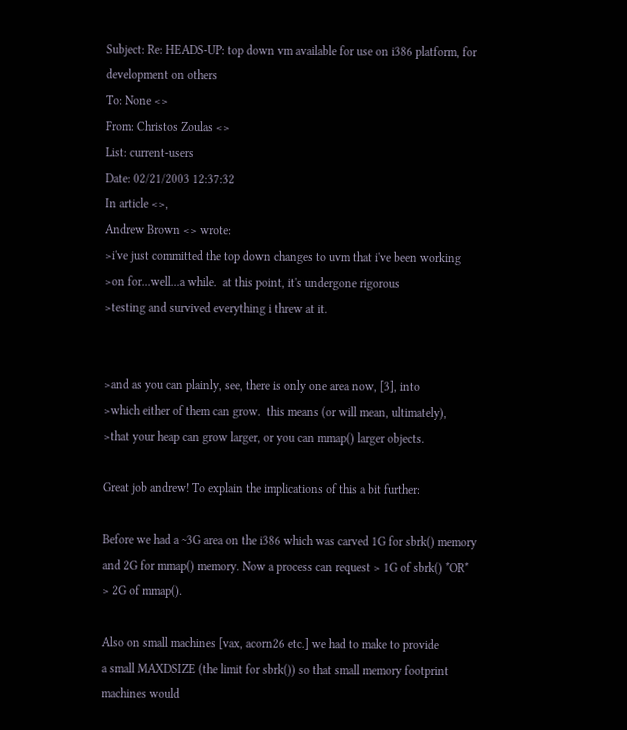Subject: Re: HEADS-UP: top down vm available for use on i386 platform, for development on others
To: None <>
From: Christos Zoulas <>
List: current-users
Date: 02/21/2003 12:37:32
In article <>,
Andrew Brown <> wrote:
>i've just committed the top down changes to uvm that i've been working
>on for...well...a while.  at this point, it's undergone rigorous
>testing and survived everything i threw at it.


>and as you can plainly, see, there is only one area now, [3], into
>which either of them can grow.  this means (or will mean, ultimately),
>that your heap can grow larger, or you can mmap() larger objects.

Great job andrew! To explain the implications of this a bit further:

Before we had a ~3G area on the i386 which was carved 1G for sbrk() memory
and 2G for mmap() memory. Now a process can request > 1G of sbrk() *OR*
> 2G of mmap().

Also on small machines [vax, acorn26 etc.] we had to make to provide
a small MAXDSIZE (the limit for sbrk()) so that small memory footprint
machines would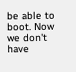be able to boot. Now we don't have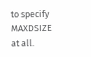to specify MAXDSIZE
at all.